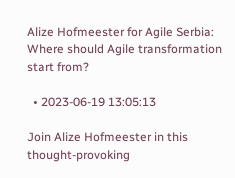Alize Hofmeester for Agile Serbia: Where should Agile transformation start from?

  • 2023-06-19 13:05:13

Join Alize Hofmeester in this thought-provoking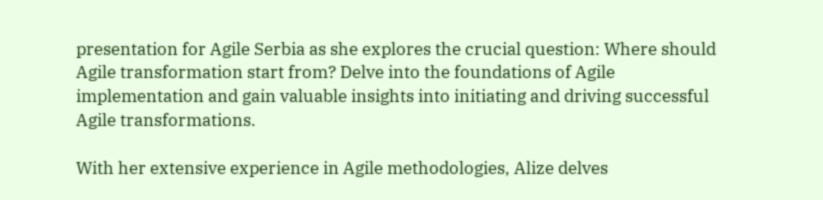presentation for Agile Serbia as she explores the crucial question: Where should Agile transformation start from? Delve into the foundations of Agile implementation and gain valuable insights into initiating and driving successful Agile transformations.

With her extensive experience in Agile methodologies, Alize delves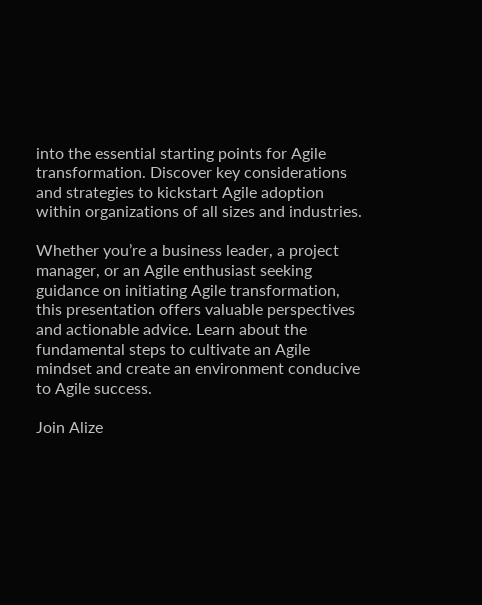into the essential starting points for Agile transformation. Discover key considerations and strategies to kickstart Agile adoption within organizations of all sizes and industries.

Whether you’re a business leader, a project manager, or an Agile enthusiast seeking guidance on initiating Agile transformation, this presentation offers valuable perspectives and actionable advice. Learn about the fundamental steps to cultivate an Agile mindset and create an environment conducive to Agile success.

Join Alize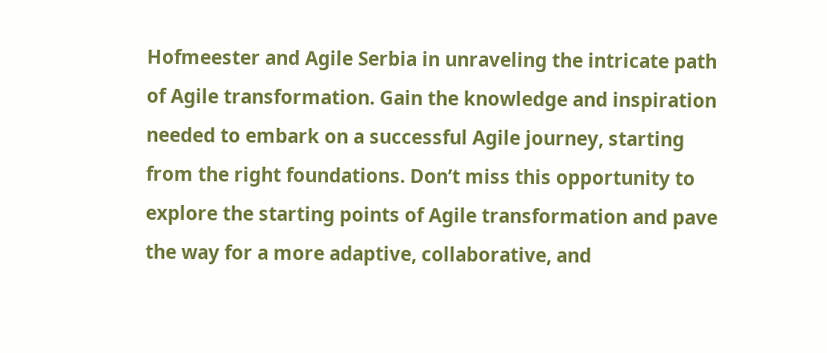Hofmeester and Agile Serbia in unraveling the intricate path of Agile transformation. Gain the knowledge and inspiration needed to embark on a successful Agile journey, starting from the right foundations. Don’t miss this opportunity to explore the starting points of Agile transformation and pave the way for a more adaptive, collaborative, and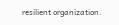resilient organization.